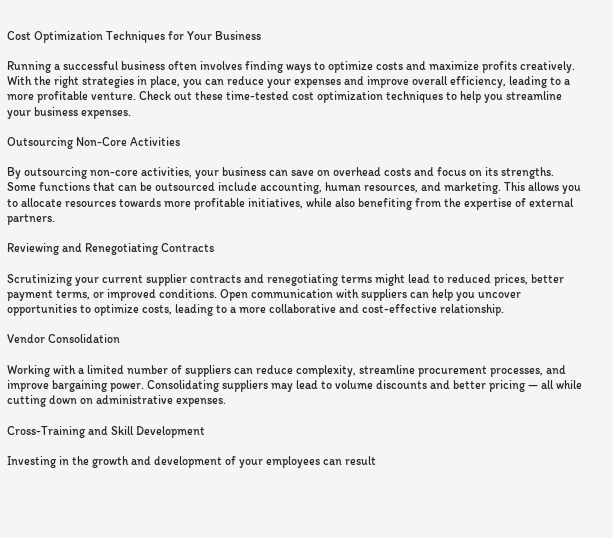Cost Optimization Techniques for Your Business

Running a successful business often involves finding ways to optimize costs and maximize profits creatively. With the right strategies in place, you can reduce your expenses and improve overall efficiency, leading to a more profitable venture. Check out these time-tested cost optimization techniques to help you streamline your business expenses.

Outsourcing Non-Core Activities

By outsourcing non-core activities, your business can save on overhead costs and focus on its strengths. Some functions that can be outsourced include accounting, human resources, and marketing. This allows you to allocate resources towards more profitable initiatives, while also benefiting from the expertise of external partners.

Reviewing and Renegotiating Contracts

Scrutinizing your current supplier contracts and renegotiating terms might lead to reduced prices, better payment terms, or improved conditions. Open communication with suppliers can help you uncover opportunities to optimize costs, leading to a more collaborative and cost-effective relationship.

Vendor Consolidation

Working with a limited number of suppliers can reduce complexity, streamline procurement processes, and improve bargaining power. Consolidating suppliers may lead to volume discounts and better pricing — all while cutting down on administrative expenses.

Cross-Training and Skill Development

Investing in the growth and development of your employees can result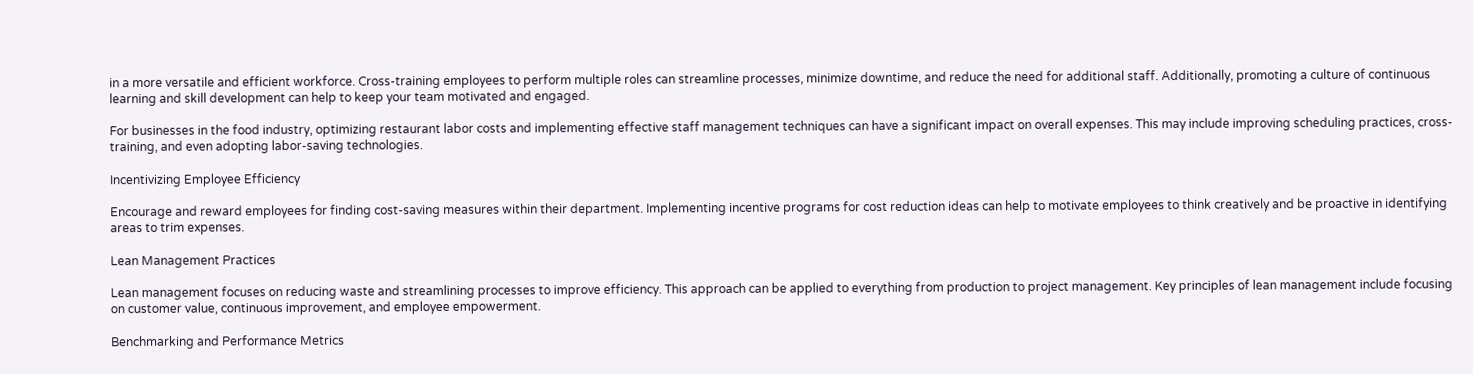in a more versatile and efficient workforce. Cross-training employees to perform multiple roles can streamline processes, minimize downtime, and reduce the need for additional staff. Additionally, promoting a culture of continuous learning and skill development can help to keep your team motivated and engaged.

For businesses in the food industry, optimizing restaurant labor costs and implementing effective staff management techniques can have a significant impact on overall expenses. This may include improving scheduling practices, cross-training, and even adopting labor-saving technologies.

Incentivizing Employee Efficiency

Encourage and reward employees for finding cost-saving measures within their department. Implementing incentive programs for cost reduction ideas can help to motivate employees to think creatively and be proactive in identifying areas to trim expenses.

Lean Management Practices

Lean management focuses on reducing waste and streamlining processes to improve efficiency. This approach can be applied to everything from production to project management. Key principles of lean management include focusing on customer value, continuous improvement, and employee empowerment.

Benchmarking and Performance Metrics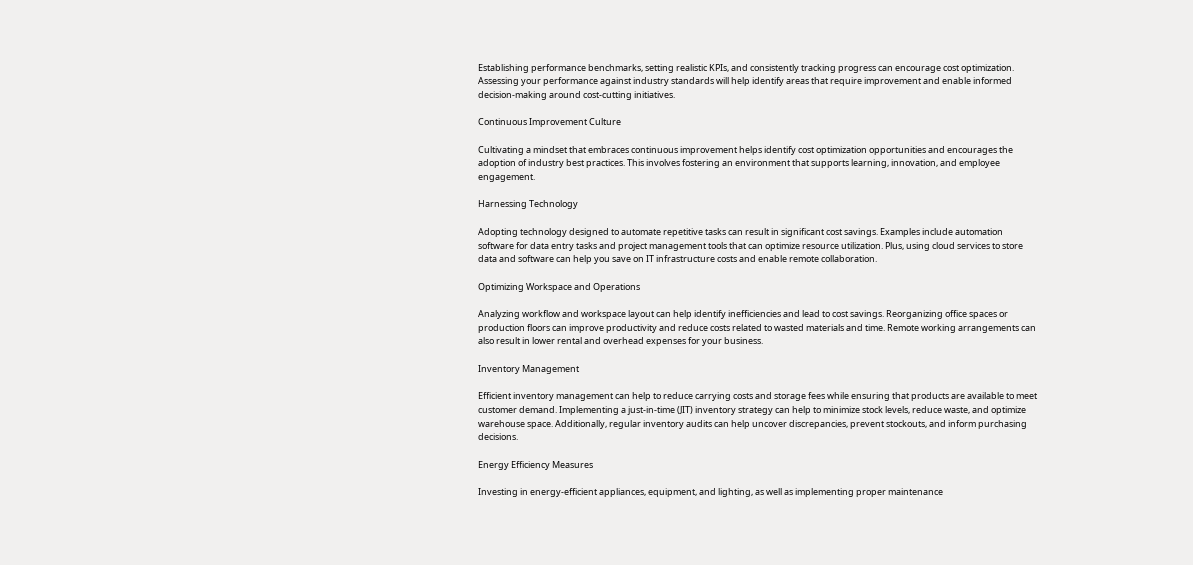Establishing performance benchmarks, setting realistic KPIs, and consistently tracking progress can encourage cost optimization. Assessing your performance against industry standards will help identify areas that require improvement and enable informed decision-making around cost-cutting initiatives.

Continuous Improvement Culture

Cultivating a mindset that embraces continuous improvement helps identify cost optimization opportunities and encourages the adoption of industry best practices. This involves fostering an environment that supports learning, innovation, and employee engagement.

Harnessing Technology

Adopting technology designed to automate repetitive tasks can result in significant cost savings. Examples include automation software for data entry tasks and project management tools that can optimize resource utilization. Plus, using cloud services to store data and software can help you save on IT infrastructure costs and enable remote collaboration.

Optimizing Workspace and Operations

Analyzing workflow and workspace layout can help identify inefficiencies and lead to cost savings. Reorganizing office spaces or production floors can improve productivity and reduce costs related to wasted materials and time. Remote working arrangements can also result in lower rental and overhead expenses for your business.

Inventory Management

Efficient inventory management can help to reduce carrying costs and storage fees while ensuring that products are available to meet customer demand. Implementing a just-in-time (JIT) inventory strategy can help to minimize stock levels, reduce waste, and optimize warehouse space. Additionally, regular inventory audits can help uncover discrepancies, prevent stockouts, and inform purchasing decisions.

Energy Efficiency Measures

Investing in energy-efficient appliances, equipment, and lighting, as well as implementing proper maintenance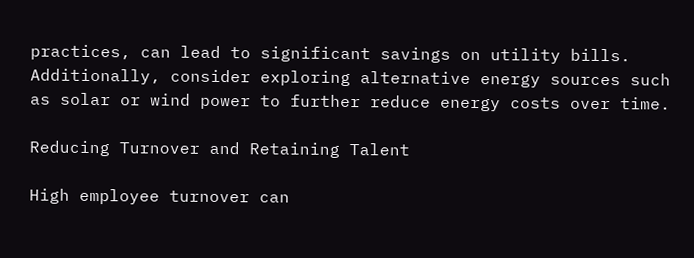practices, can lead to significant savings on utility bills. Additionally, consider exploring alternative energy sources such as solar or wind power to further reduce energy costs over time.

Reducing Turnover and Retaining Talent

High employee turnover can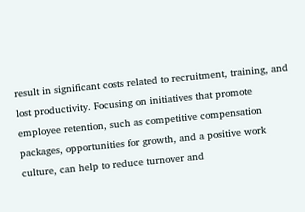result in significant costs related to recruitment, training, and lost productivity. Focusing on initiatives that promote employee retention, such as competitive compensation packages, opportunities for growth, and a positive work culture, can help to reduce turnover and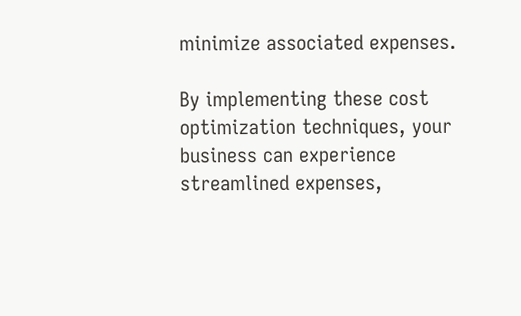minimize associated expenses.

By implementing these cost optimization techniques, your business can experience streamlined expenses,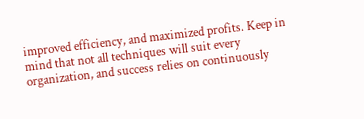improved efficiency, and maximized profits. Keep in mind that not all techniques will suit every organization, and success relies on continuously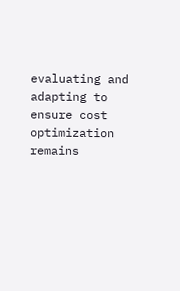evaluating and adapting to ensure cost optimization remains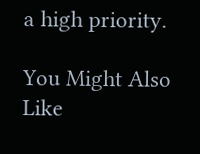a high priority.

You Might Also Like